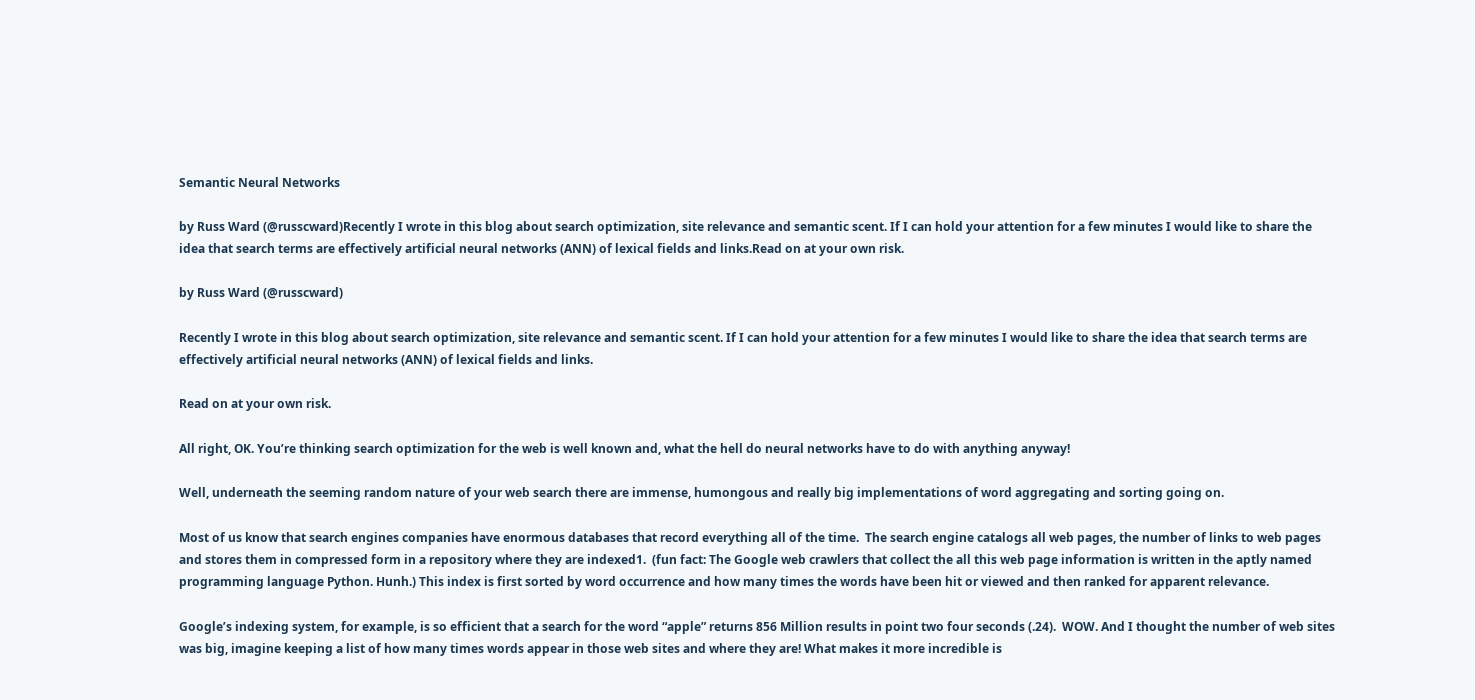Semantic Neural Networks

by Russ Ward (@russcward)Recently I wrote in this blog about search optimization, site relevance and semantic scent. If I can hold your attention for a few minutes I would like to share the idea that search terms are effectively artificial neural networks (ANN) of lexical fields and links.Read on at your own risk.

by Russ Ward (@russcward)

Recently I wrote in this blog about search optimization, site relevance and semantic scent. If I can hold your attention for a few minutes I would like to share the idea that search terms are effectively artificial neural networks (ANN) of lexical fields and links.

Read on at your own risk.

All right, OK. You’re thinking search optimization for the web is well known and, what the hell do neural networks have to do with anything anyway!

Well, underneath the seeming random nature of your web search there are immense, humongous and really big implementations of word aggregating and sorting going on.

Most of us know that search engines companies have enormous databases that record everything all of the time.  The search engine catalogs all web pages, the number of links to web pages and stores them in compressed form in a repository where they are indexed1.  (fun fact: The Google web crawlers that collect the all this web page information is written in the aptly named programming language Python. Hunh.) This index is first sorted by word occurrence and how many times the words have been hit or viewed and then ranked for apparent relevance.

Google’s indexing system, for example, is so efficient that a search for the word “apple” returns 856 Million results in point two four seconds (.24).  WOW. And I thought the number of web sites was big, imagine keeping a list of how many times words appear in those web sites and where they are! What makes it more incredible is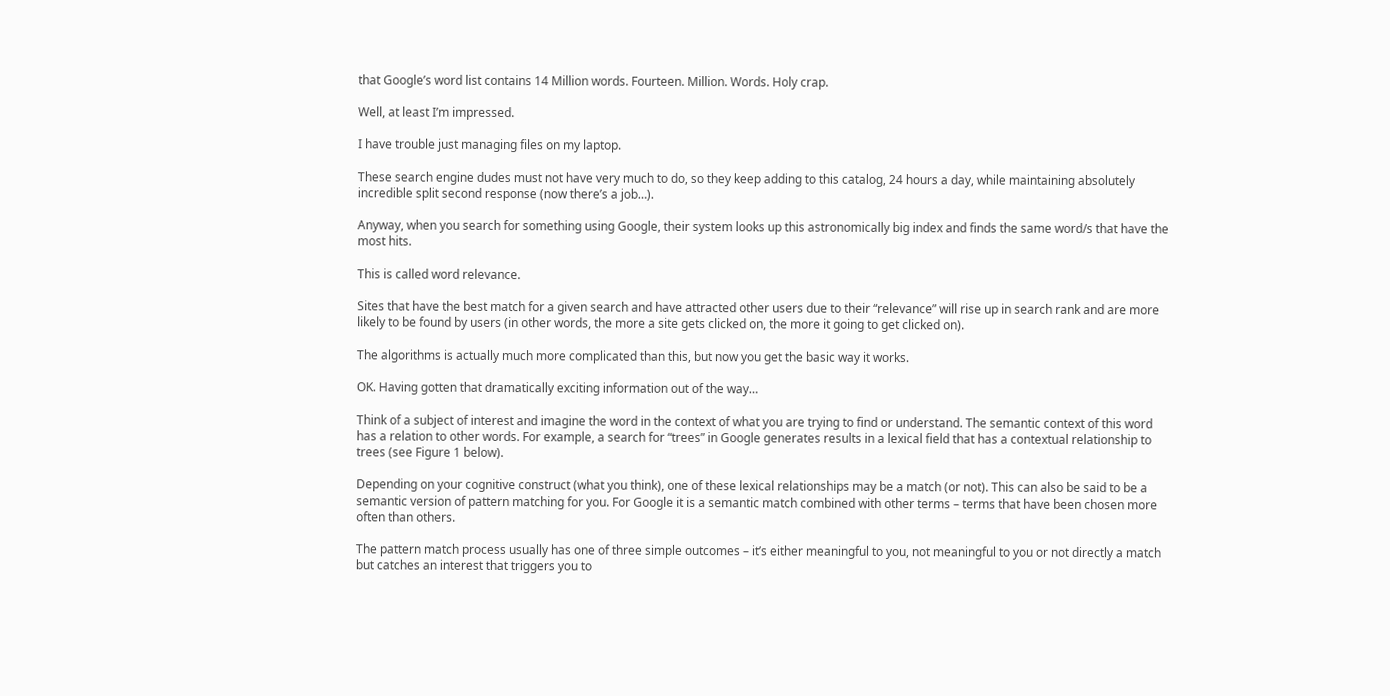that Google’s word list contains 14 Million words. Fourteen. Million. Words. Holy crap.

Well, at least I’m impressed.

I have trouble just managing files on my laptop.

These search engine dudes must not have very much to do, so they keep adding to this catalog, 24 hours a day, while maintaining absolutely incredible split second response (now there’s a job…).

Anyway, when you search for something using Google, their system looks up this astronomically big index and finds the same word/s that have the most hits.

This is called word relevance.

Sites that have the best match for a given search and have attracted other users due to their “relevance” will rise up in search rank and are more likely to be found by users (in other words, the more a site gets clicked on, the more it going to get clicked on).

The algorithms is actually much more complicated than this, but now you get the basic way it works.

OK. Having gotten that dramatically exciting information out of the way…

Think of a subject of interest and imagine the word in the context of what you are trying to find or understand. The semantic context of this word has a relation to other words. For example, a search for “trees” in Google generates results in a lexical field that has a contextual relationship to trees (see Figure 1 below).

Depending on your cognitive construct (what you think), one of these lexical relationships may be a match (or not). This can also be said to be a semantic version of pattern matching for you. For Google it is a semantic match combined with other terms – terms that have been chosen more often than others.

The pattern match process usually has one of three simple outcomes – it’s either meaningful to you, not meaningful to you or not directly a match but catches an interest that triggers you to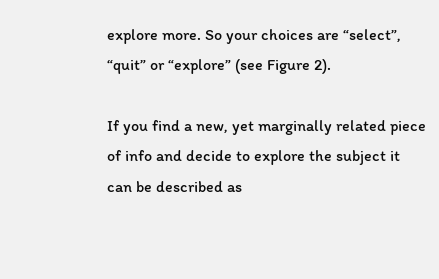explore more. So your choices are “select”, “quit” or “explore” (see Figure 2).

If you find a new, yet marginally related piece of info and decide to explore the subject it can be described as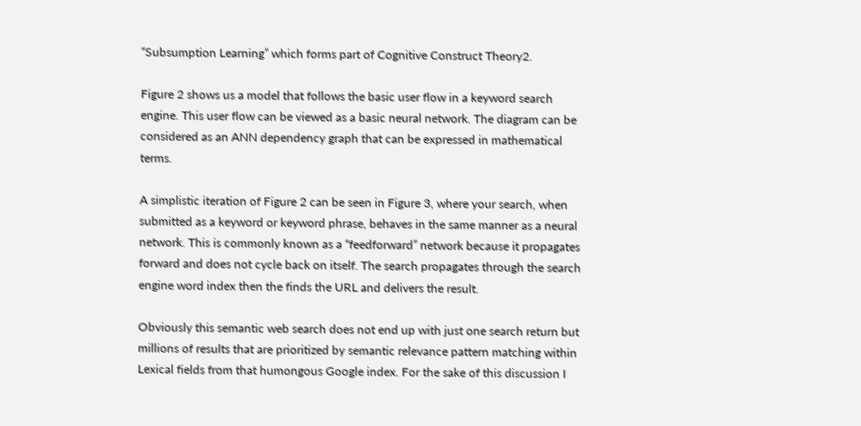“Subsumption Learning” which forms part of Cognitive Construct Theory2.

Figure 2 shows us a model that follows the basic user flow in a keyword search engine. This user flow can be viewed as a basic neural network. The diagram can be considered as an ANN dependency graph that can be expressed in mathematical terms.

A simplistic iteration of Figure 2 can be seen in Figure 3, where your search, when submitted as a keyword or keyword phrase, behaves in the same manner as a neural network. This is commonly known as a “feedforward” network because it propagates forward and does not cycle back on itself. The search propagates through the search engine word index then the finds the URL and delivers the result.

Obviously this semantic web search does not end up with just one search return but millions of results that are prioritized by semantic relevance pattern matching within Lexical fields from that humongous Google index. For the sake of this discussion I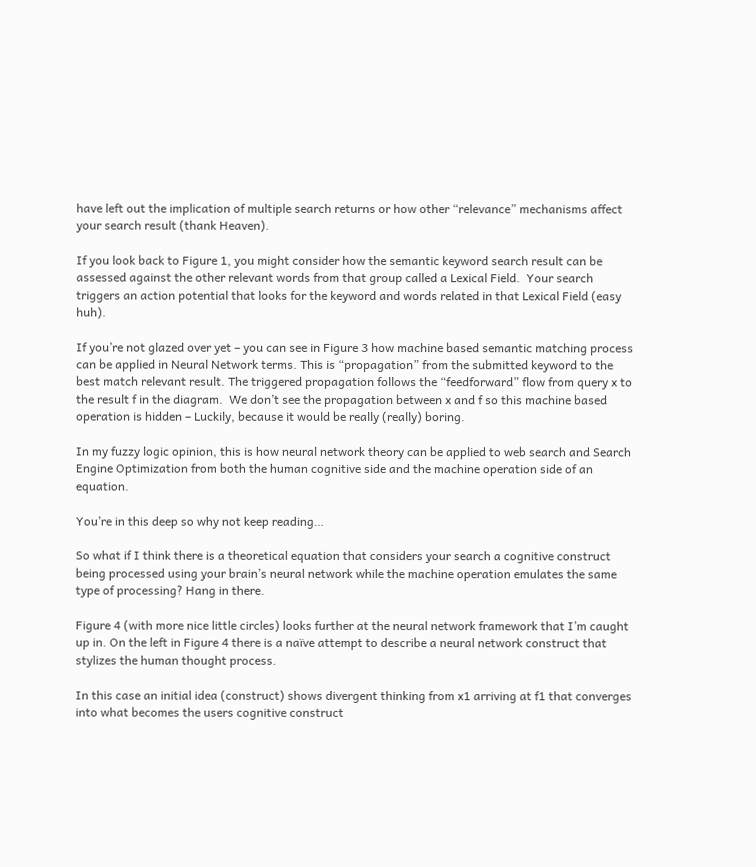have left out the implication of multiple search returns or how other “relevance” mechanisms affect your search result (thank Heaven).

If you look back to Figure 1, you might consider how the semantic keyword search result can be assessed against the other relevant words from that group called a Lexical Field.  Your search triggers an action potential that looks for the keyword and words related in that Lexical Field (easy huh).

If you’re not glazed over yet – you can see in Figure 3 how machine based semantic matching process can be applied in Neural Network terms. This is “propagation” from the submitted keyword to the best match relevant result. The triggered propagation follows the “feedforward” flow from query x to the result f in the diagram.  We don’t see the propagation between x and f so this machine based operation is hidden – Luckily, because it would be really (really) boring.

In my fuzzy logic opinion, this is how neural network theory can be applied to web search and Search Engine Optimization from both the human cognitive side and the machine operation side of an equation.

You’re in this deep so why not keep reading…

So what if I think there is a theoretical equation that considers your search a cognitive construct being processed using your brain’s neural network while the machine operation emulates the same type of processing? Hang in there.

Figure 4 (with more nice little circles) looks further at the neural network framework that I’m caught up in. On the left in Figure 4 there is a naïve attempt to describe a neural network construct that stylizes the human thought process.

In this case an initial idea (construct) shows divergent thinking from x1 arriving at f1 that converges into what becomes the users cognitive construct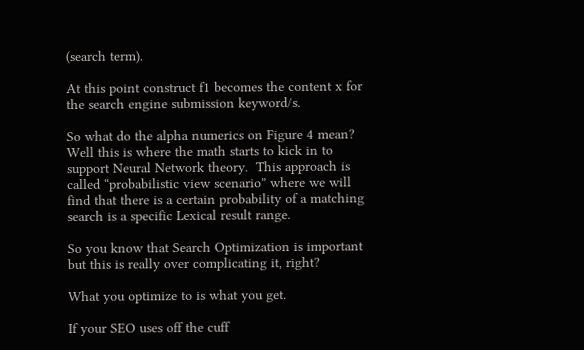(search term).

At this point construct f1 becomes the content x for the search engine submission keyword/s.

So what do the alpha numerics on Figure 4 mean? Well this is where the math starts to kick in to support Neural Network theory.  This approach is called “probabilistic view scenario” where we will find that there is a certain probability of a matching search is a specific Lexical result range.

So you know that Search Optimization is important but this is really over complicating it, right?

What you optimize to is what you get.

If your SEO uses off the cuff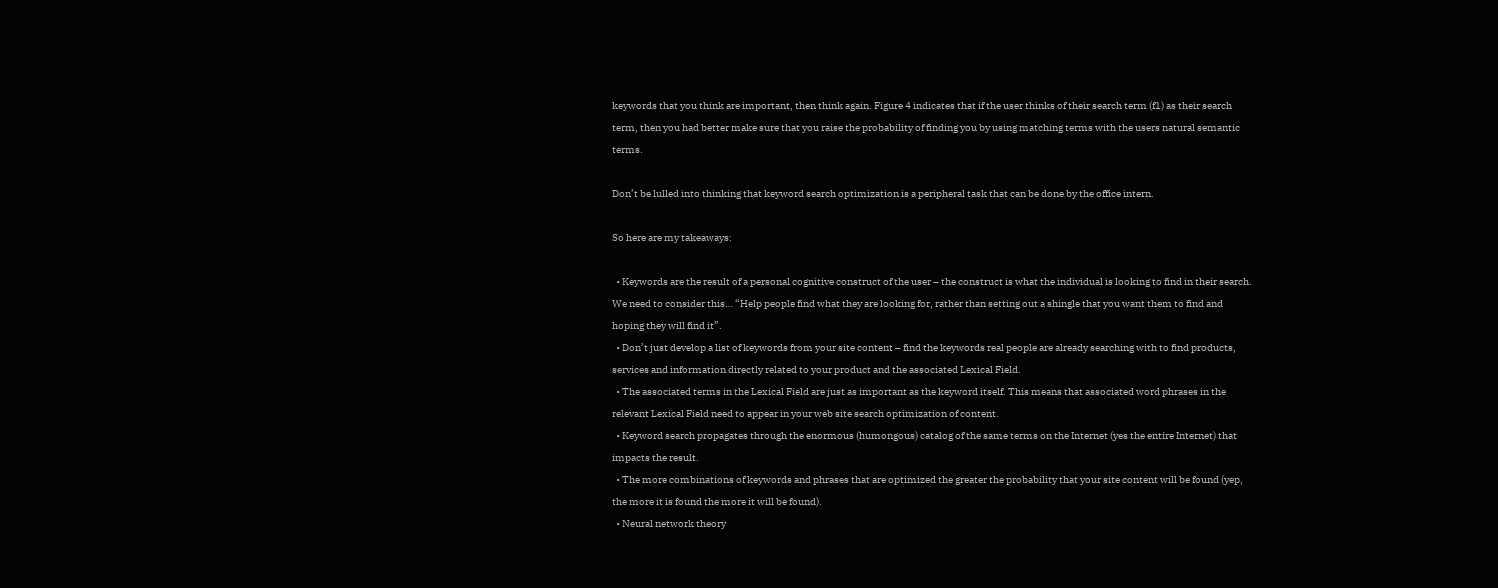keywords that you think are important, then think again. Figure 4 indicates that if the user thinks of their search term (f1) as their search term, then you had better make sure that you raise the probability of finding you by using matching terms with the users natural semantic terms.

Don’t be lulled into thinking that keyword search optimization is a peripheral task that can be done by the office intern.

So here are my takeaways:

  • Keywords are the result of a personal cognitive construct of the user – the construct is what the individual is looking to find in their search. We need to consider this… “Help people find what they are looking for, rather than setting out a shingle that you want them to find and hoping they will find it”.
  • Don’t just develop a list of keywords from your site content – find the keywords real people are already searching with to find products, services and information directly related to your product and the associated Lexical Field.
  • The associated terms in the Lexical Field are just as important as the keyword itself. This means that associated word phrases in the relevant Lexical Field need to appear in your web site search optimization of content.
  • Keyword search propagates through the enormous (humongous) catalog of the same terms on the Internet (yes the entire Internet) that impacts the result.
  • The more combinations of keywords and phrases that are optimized the greater the probability that your site content will be found (yep, the more it is found the more it will be found).
  • Neural network theory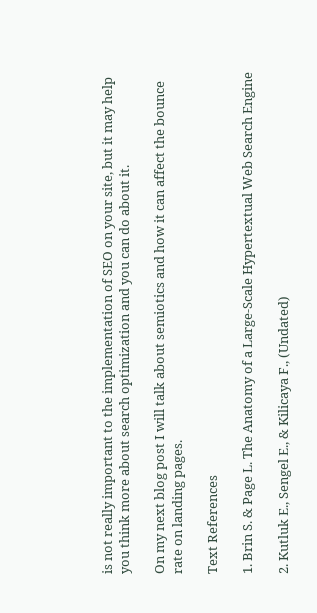is not really important to the implementation of SEO on your site, but it may help you think more about search optimization and you can do about it.

On my next blog post I will talk about semiotics and how it can affect the bounce rate on landing pages.

Text References

1. Brin S. & Page L. The Anatomy of a Large-Scale Hypertextual Web Search Engine

2. Kutluk E., Sengel E., & Kilicaya F., (Undated)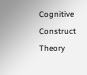Cognitive Construct Theory